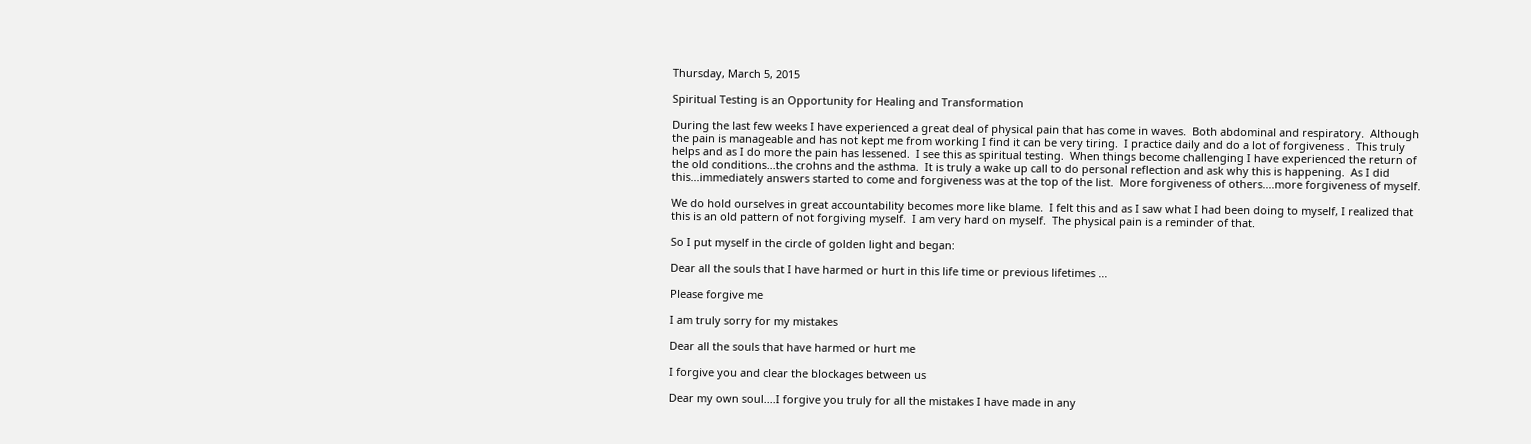Thursday, March 5, 2015

Spiritual Testing is an Opportunity for Healing and Transformation

During the last few weeks I have experienced a great deal of physical pain that has come in waves.  Both abdominal and respiratory.  Although the pain is manageable and has not kept me from working I find it can be very tiring.  I practice daily and do a lot of forgiveness .  This truly helps and as I do more the pain has lessened.  I see this as spiritual testing.  When things become challenging I have experienced the return of the old conditions...the crohns and the asthma.  It is truly a wake up call to do personal reflection and ask why this is happening.  As I did this...immediately answers started to come and forgiveness was at the top of the list.  More forgiveness of others....more forgiveness of myself.

We do hold ourselves in great accountability becomes more like blame.  I felt this and as I saw what I had been doing to myself, I realized that this is an old pattern of not forgiving myself.  I am very hard on myself.  The physical pain is a reminder of that.

So I put myself in the circle of golden light and began:

Dear all the souls that I have harmed or hurt in this life time or previous lifetimes ...

Please forgive me

I am truly sorry for my mistakes

Dear all the souls that have harmed or hurt me

I forgive you and clear the blockages between us

Dear my own soul....I forgive you truly for all the mistakes I have made in any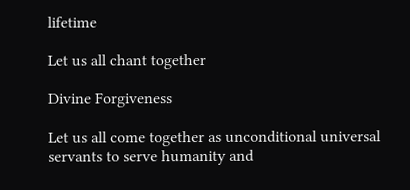lifetime

Let us all chant together

Divine Forgiveness

Let us all come together as unconditional universal servants to serve humanity and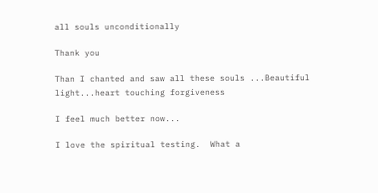all souls unconditionally

Thank you

Than I chanted and saw all these souls ...Beautiful light...heart touching forgiveness

I feel much better now...

I love the spiritual testing.  What a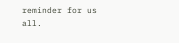reminder for us all.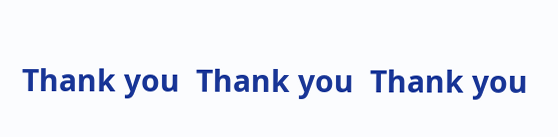Thank you  Thank you  Thank you